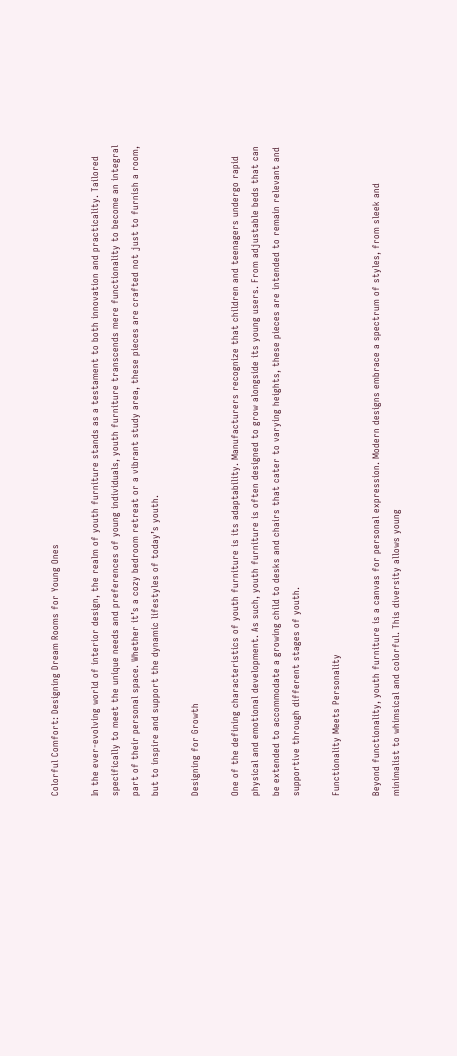Colorful Comfort: Designing Dream Rooms for Young Ones

In the ever-evolving world of interior design, the realm of youth furniture stands as a testament to both innovation and practicality. Tailored specifically to meet the unique needs and preferences of young individuals, youth furniture transcends mere functionality to become an integral part of their personal space. Whether it’s a cozy bedroom retreat or a vibrant study area, these pieces are crafted not just to furnish a room, but to inspire and support the dynamic lifestyles of today’s youth.

Designing for Growth

One of the defining characteristics of youth furniture is its adaptability. Manufacturers recognize that children and teenagers undergo rapid physical and emotional development. As such, youth furniture is often designed to grow alongside its young users. From adjustable beds that can be extended to accommodate a growing child to desks and chairs that cater to varying heights, these pieces are intended to remain relevant and supportive through different stages of youth.

Functionality Meets Personality

Beyond functionality, youth furniture is a canvas for personal expression. Modern designs embrace a spectrum of styles, from sleek and minimalist to whimsical and colorful. This diversity allows young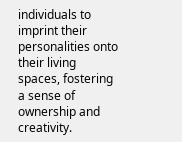individuals to imprint their personalities onto their living spaces, fostering a sense of ownership and creativity.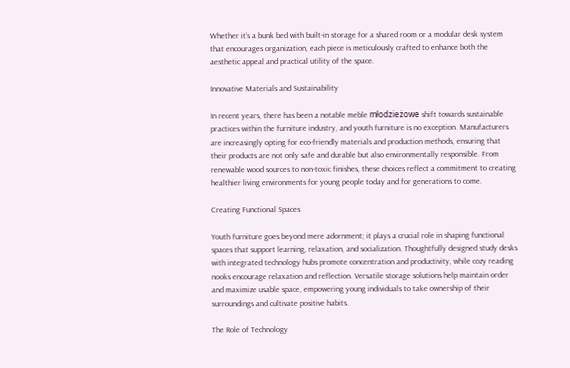Whether it’s a bunk bed with built-in storage for a shared room or a modular desk system that encourages organization, each piece is meticulously crafted to enhance both the aesthetic appeal and practical utility of the space.

Innovative Materials and Sustainability

In recent years, there has been a notable meble młodzieżowe shift towards sustainable practices within the furniture industry, and youth furniture is no exception. Manufacturers are increasingly opting for eco-friendly materials and production methods, ensuring that their products are not only safe and durable but also environmentally responsible. From renewable wood sources to non-toxic finishes, these choices reflect a commitment to creating healthier living environments for young people today and for generations to come.

Creating Functional Spaces

Youth furniture goes beyond mere adornment; it plays a crucial role in shaping functional spaces that support learning, relaxation, and socialization. Thoughtfully designed study desks with integrated technology hubs promote concentration and productivity, while cozy reading nooks encourage relaxation and reflection. Versatile storage solutions help maintain order and maximize usable space, empowering young individuals to take ownership of their surroundings and cultivate positive habits.

The Role of Technology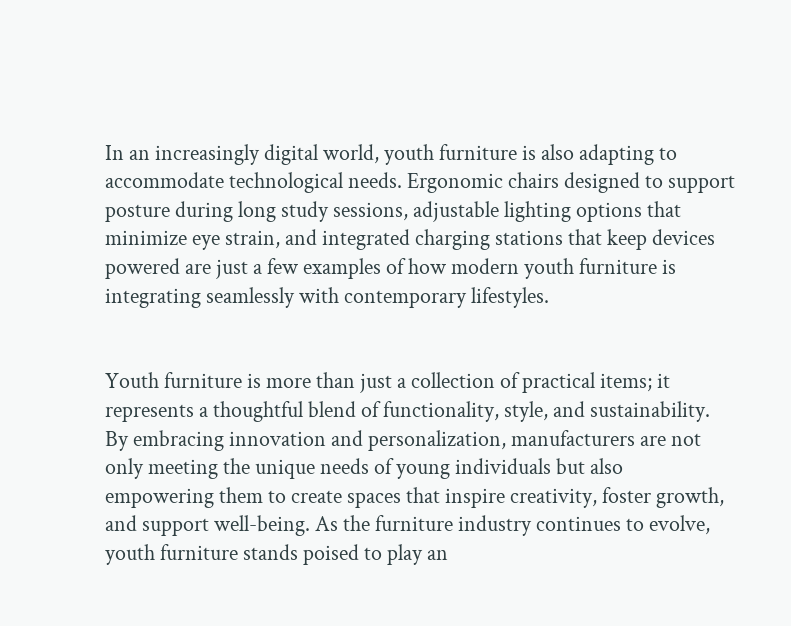In an increasingly digital world, youth furniture is also adapting to accommodate technological needs. Ergonomic chairs designed to support posture during long study sessions, adjustable lighting options that minimize eye strain, and integrated charging stations that keep devices powered are just a few examples of how modern youth furniture is integrating seamlessly with contemporary lifestyles.


Youth furniture is more than just a collection of practical items; it represents a thoughtful blend of functionality, style, and sustainability. By embracing innovation and personalization, manufacturers are not only meeting the unique needs of young individuals but also empowering them to create spaces that inspire creativity, foster growth, and support well-being. As the furniture industry continues to evolve, youth furniture stands poised to play an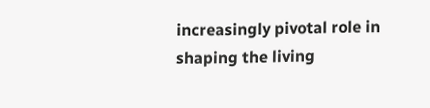increasingly pivotal role in shaping the living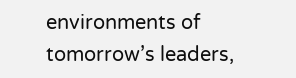environments of tomorrow’s leaders,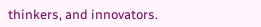thinkers, and innovators.